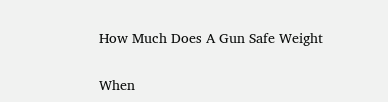How Much Does A Gun Safe Weight

When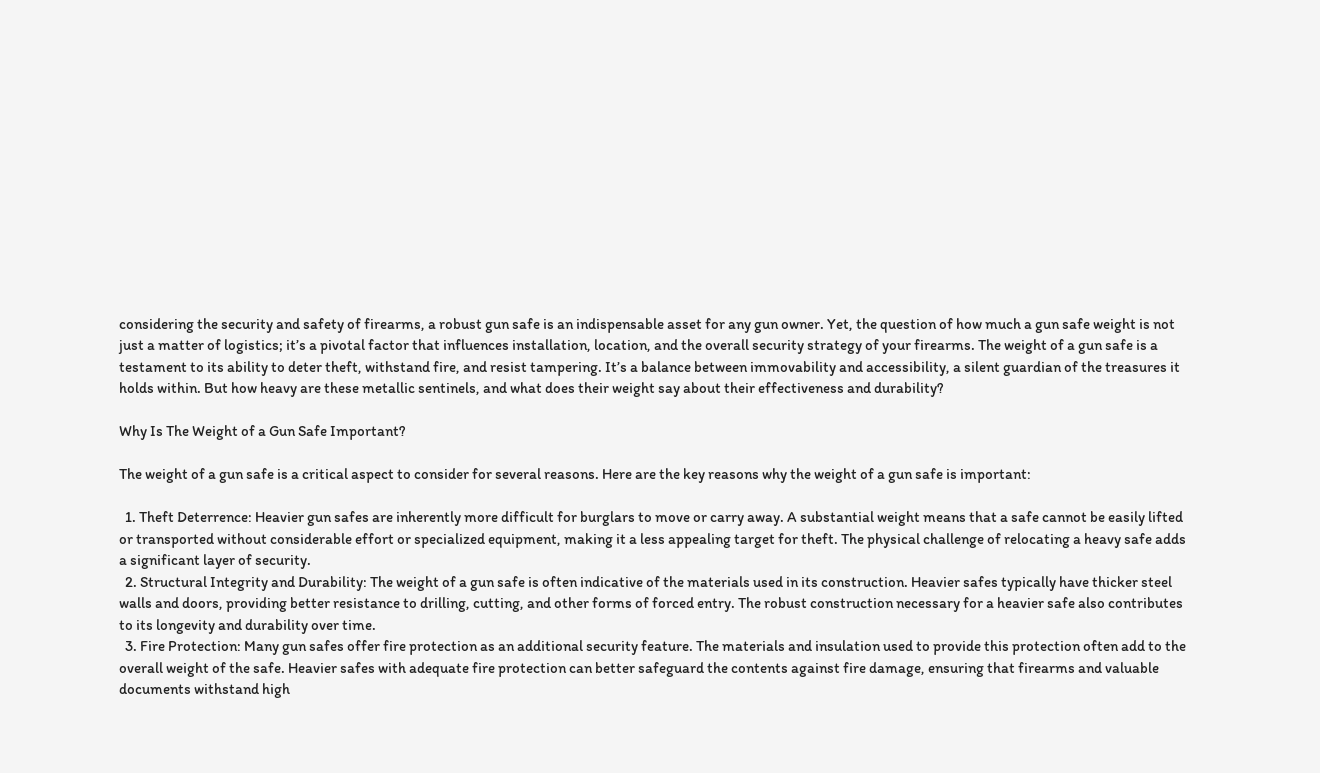considering the security and safety of firearms, a robust gun safe is an indispensable asset for any gun owner. Yet, the question of how much a gun safe weight is not just a matter of logistics; it’s a pivotal factor that influences installation, location, and the overall security strategy of your firearms. The weight of a gun safe is a testament to its ability to deter theft, withstand fire, and resist tampering. It’s a balance between immovability and accessibility, a silent guardian of the treasures it holds within. But how heavy are these metallic sentinels, and what does their weight say about their effectiveness and durability?

Why Is The Weight of a Gun Safe Important?

The weight of a gun safe is a critical aspect to consider for several reasons. Here are the key reasons why the weight of a gun safe is important:

  1. Theft Deterrence: Heavier gun safes are inherently more difficult for burglars to move or carry away. A substantial weight means that a safe cannot be easily lifted or transported without considerable effort or specialized equipment, making it a less appealing target for theft. The physical challenge of relocating a heavy safe adds a significant layer of security.
  2. Structural Integrity and Durability: The weight of a gun safe is often indicative of the materials used in its construction. Heavier safes typically have thicker steel walls and doors, providing better resistance to drilling, cutting, and other forms of forced entry. The robust construction necessary for a heavier safe also contributes to its longevity and durability over time.
  3. Fire Protection: Many gun safes offer fire protection as an additional security feature. The materials and insulation used to provide this protection often add to the overall weight of the safe. Heavier safes with adequate fire protection can better safeguard the contents against fire damage, ensuring that firearms and valuable documents withstand high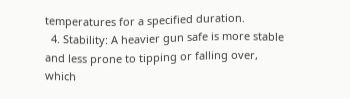temperatures for a specified duration.
  4. Stability: A heavier gun safe is more stable and less prone to tipping or falling over, which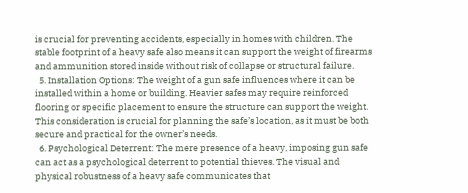is crucial for preventing accidents, especially in homes with children. The stable footprint of a heavy safe also means it can support the weight of firearms and ammunition stored inside without risk of collapse or structural failure.
  5. Installation Options: The weight of a gun safe influences where it can be installed within a home or building. Heavier safes may require reinforced flooring or specific placement to ensure the structure can support the weight. This consideration is crucial for planning the safe’s location, as it must be both secure and practical for the owner’s needs.
  6. Psychological Deterrent: The mere presence of a heavy, imposing gun safe can act as a psychological deterrent to potential thieves. The visual and physical robustness of a heavy safe communicates that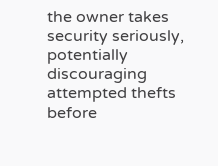the owner takes security seriously, potentially discouraging attempted thefts before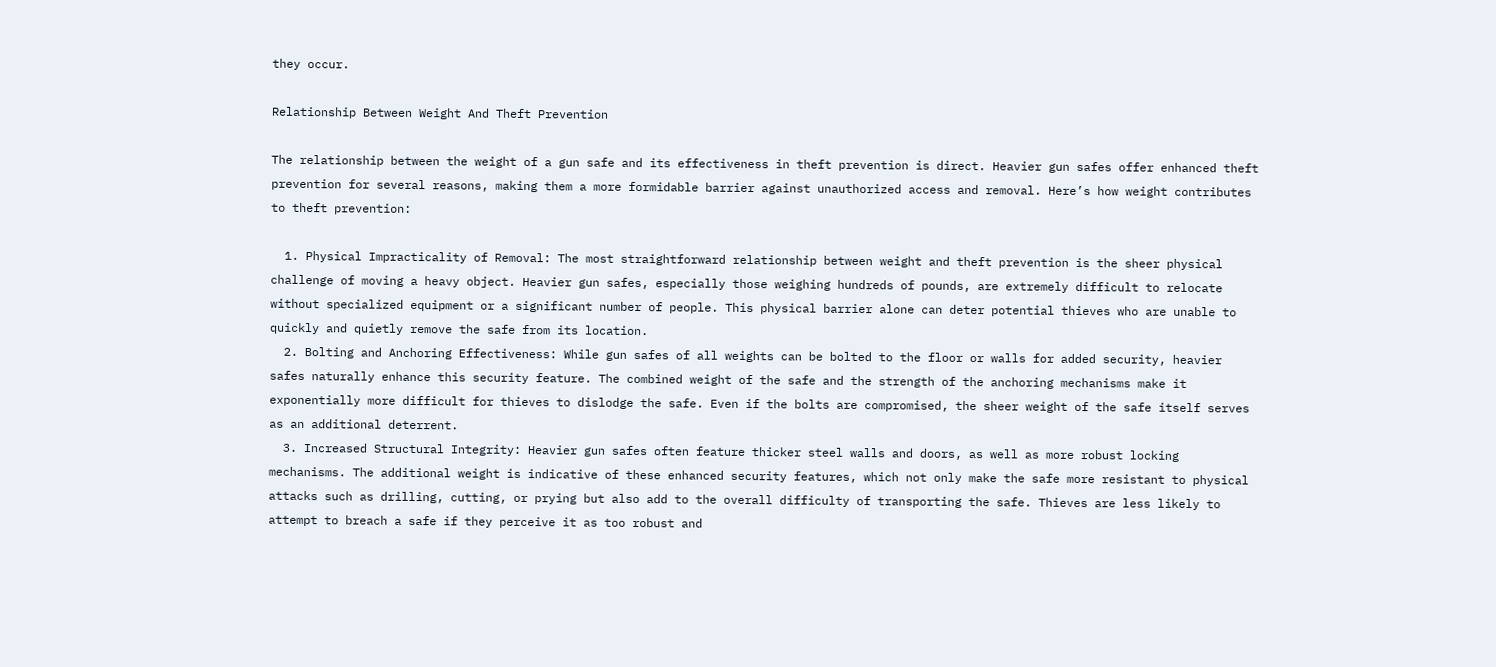they occur.

Relationship Between Weight And Theft Prevention

The relationship between the weight of a gun safe and its effectiveness in theft prevention is direct. Heavier gun safes offer enhanced theft prevention for several reasons, making them a more formidable barrier against unauthorized access and removal. Here’s how weight contributes to theft prevention:

  1. Physical Impracticality of Removal: The most straightforward relationship between weight and theft prevention is the sheer physical challenge of moving a heavy object. Heavier gun safes, especially those weighing hundreds of pounds, are extremely difficult to relocate without specialized equipment or a significant number of people. This physical barrier alone can deter potential thieves who are unable to quickly and quietly remove the safe from its location.
  2. Bolting and Anchoring Effectiveness: While gun safes of all weights can be bolted to the floor or walls for added security, heavier safes naturally enhance this security feature. The combined weight of the safe and the strength of the anchoring mechanisms make it exponentially more difficult for thieves to dislodge the safe. Even if the bolts are compromised, the sheer weight of the safe itself serves as an additional deterrent.
  3. Increased Structural Integrity: Heavier gun safes often feature thicker steel walls and doors, as well as more robust locking mechanisms. The additional weight is indicative of these enhanced security features, which not only make the safe more resistant to physical attacks such as drilling, cutting, or prying but also add to the overall difficulty of transporting the safe. Thieves are less likely to attempt to breach a safe if they perceive it as too robust and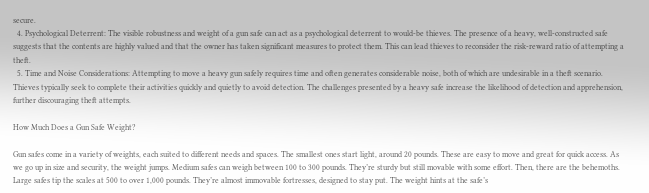secure.
  4. Psychological Deterrent: The visible robustness and weight of a gun safe can act as a psychological deterrent to would-be thieves. The presence of a heavy, well-constructed safe suggests that the contents are highly valued and that the owner has taken significant measures to protect them. This can lead thieves to reconsider the risk-reward ratio of attempting a theft.
  5. Time and Noise Considerations: Attempting to move a heavy gun safely requires time and often generates considerable noise, both of which are undesirable in a theft scenario. Thieves typically seek to complete their activities quickly and quietly to avoid detection. The challenges presented by a heavy safe increase the likelihood of detection and apprehension, further discouraging theft attempts.

How Much Does a Gun Safe Weight?

Gun safes come in a variety of weights, each suited to different needs and spaces. The smallest ones start light, around 20 pounds. These are easy to move and great for quick access. As we go up in size and security, the weight jumps. Medium safes can weigh between 100 to 300 pounds. They’re sturdy but still movable with some effort. Then, there are the behemoths. Large safes tip the scales at 500 to over 1,000 pounds. They’re almost immovable fortresses, designed to stay put. The weight hints at the safe’s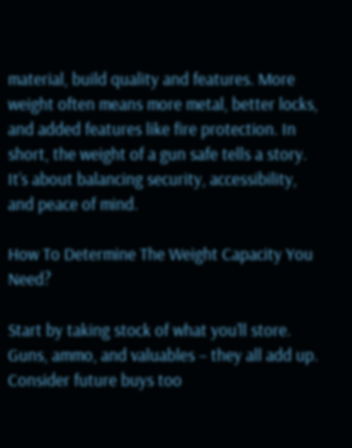material, build quality and features. More weight often means more metal, better locks, and added features like fire protection. In short, the weight of a gun safe tells a story. It’s about balancing security, accessibility, and peace of mind.

How To Determine The Weight Capacity You Need?

Start by taking stock of what you’ll store. Guns, ammo, and valuables – they all add up. Consider future buys too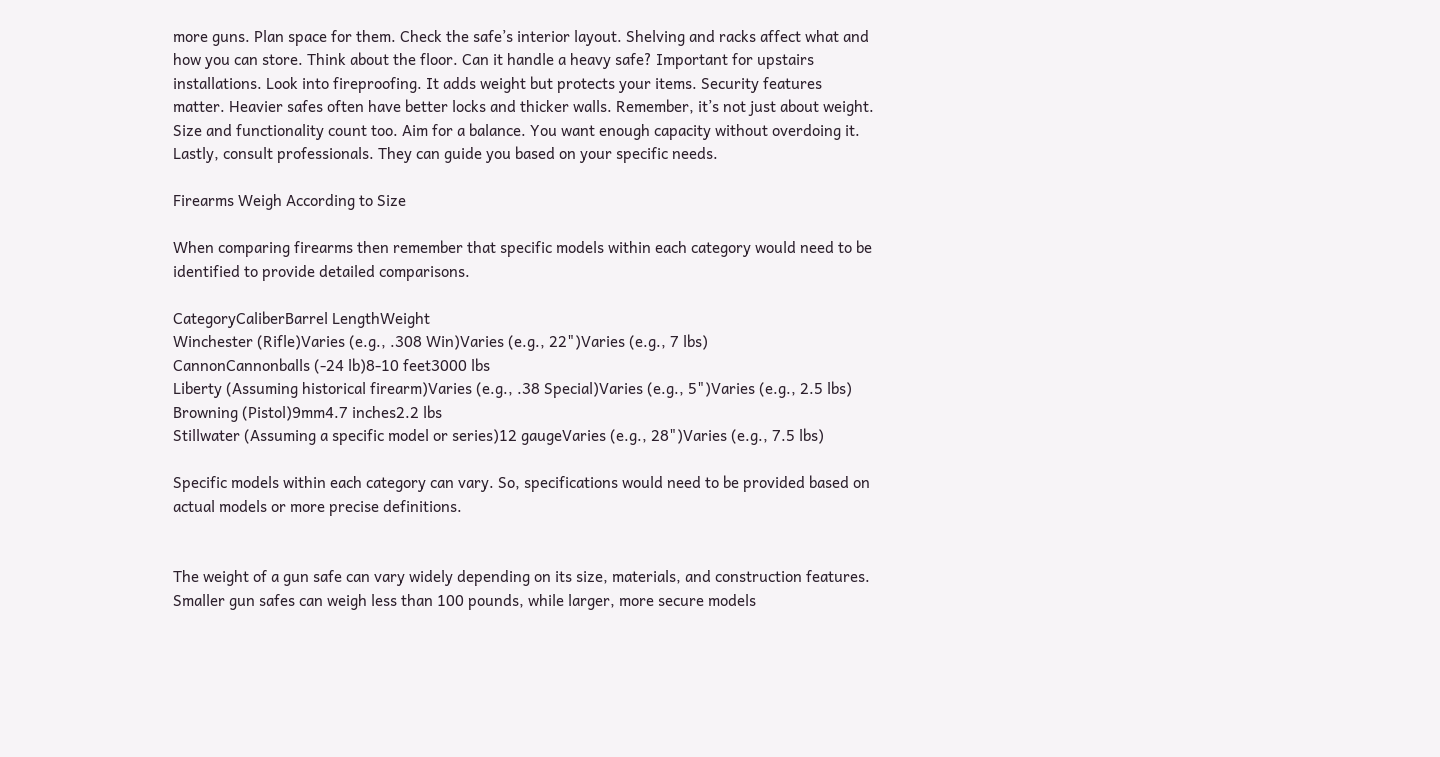more guns. Plan space for them. Check the safe’s interior layout. Shelving and racks affect what and how you can store. Think about the floor. Can it handle a heavy safe? Important for upstairs installations. Look into fireproofing. It adds weight but protects your items. Security features matter. Heavier safes often have better locks and thicker walls. Remember, it’s not just about weight. Size and functionality count too. Aim for a balance. You want enough capacity without overdoing it. Lastly, consult professionals. They can guide you based on your specific needs.

Firearms Weigh According to Size

When comparing firearms then remember that specific models within each category would need to be identified to provide detailed comparisons.

CategoryCaliberBarrel LengthWeight
Winchester (Rifle)Varies (e.g., .308 Win)Varies (e.g., 22")Varies (e.g., 7 lbs)
CannonCannonballs (-24 lb)8-10 feet3000 lbs
Liberty (Assuming historical firearm)Varies (e.g., .38 Special)Varies (e.g., 5")Varies (e.g., 2.5 lbs)
Browning (Pistol)9mm4.7 inches2.2 lbs
Stillwater (Assuming a specific model or series)12 gaugeVaries (e.g., 28")Varies (e.g., 7.5 lbs)

Specific models within each category can vary. So, specifications would need to be provided based on actual models or more precise definitions.


The weight of a gun safe can vary widely depending on its size, materials, and construction features. Smaller gun safes can weigh less than 100 pounds, while larger, more secure models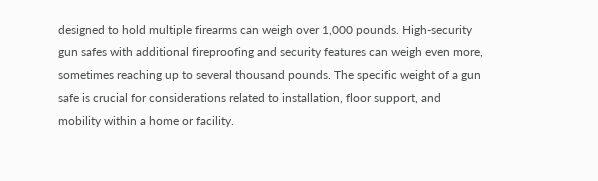designed to hold multiple firearms can weigh over 1,000 pounds. High-security gun safes with additional fireproofing and security features can weigh even more, sometimes reaching up to several thousand pounds. The specific weight of a gun safe is crucial for considerations related to installation, floor support, and mobility within a home or facility.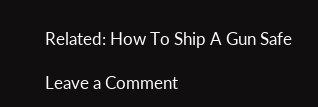Related: How To Ship A Gun Safe

Leave a Comment